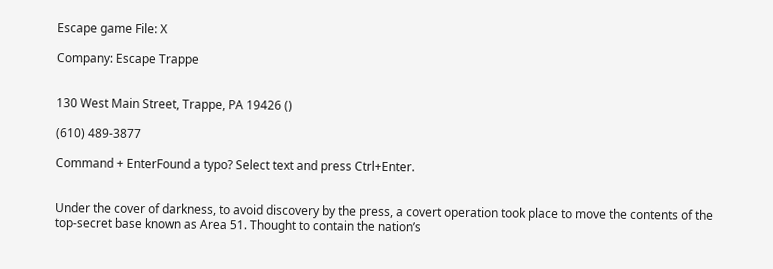Escape game File: X

Company: Escape Trappe


130 West Main Street, Trappe, PA 19426 ()

(610) 489-3877

Command + EnterFound a typo? Select text and press Ctrl+Enter.


Under the cover of darkness, to avoid discovery by the press, a covert operation took place to move the contents of the top-secret base known as Area 51. Thought to contain the nation’s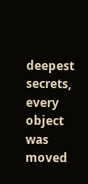deepest secrets, every object was moved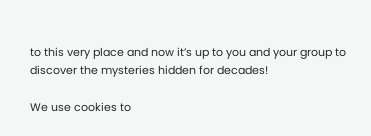to this very place and now it’s up to you and your group to discover the mysteries hidden for decades!

We use cookies to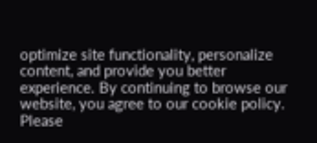optimize site functionality, personalize content, and provide you better experience. By continuing to browse our website, you agree to our cookie policy. Please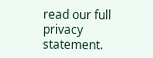read our full privacy statement.